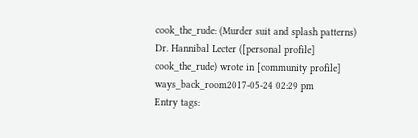cook_the_rude: (Murder suit and splash patterns)
Dr. Hannibal Lecter ([personal profile] cook_the_rude) wrote in [community profile] ways_back_room2017-05-24 02:29 pm
Entry tags: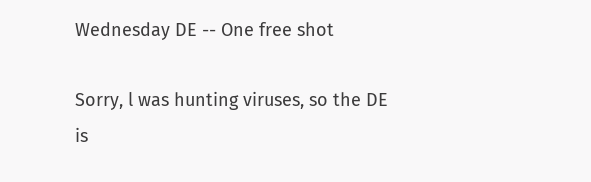Wednesday DE -- One free shot

Sorry, l was hunting viruses, so the DE is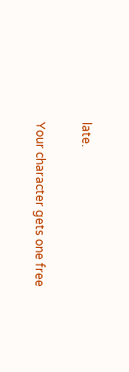late.

Your character gets one free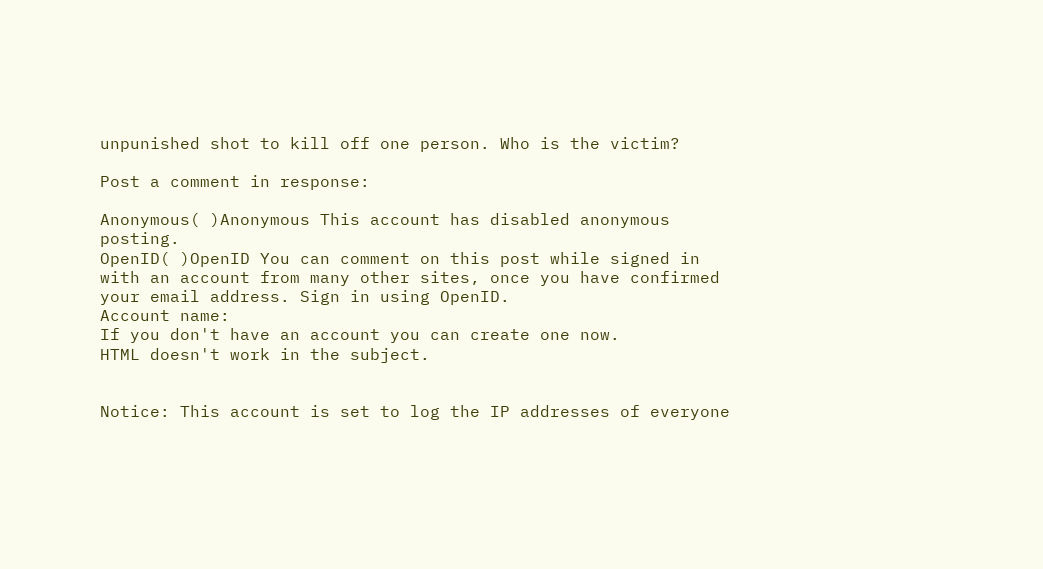unpunished shot to kill off one person. Who is the victim?

Post a comment in response:

Anonymous( )Anonymous This account has disabled anonymous posting.
OpenID( )OpenID You can comment on this post while signed in with an account from many other sites, once you have confirmed your email address. Sign in using OpenID.
Account name:
If you don't have an account you can create one now.
HTML doesn't work in the subject.


Notice: This account is set to log the IP addresses of everyone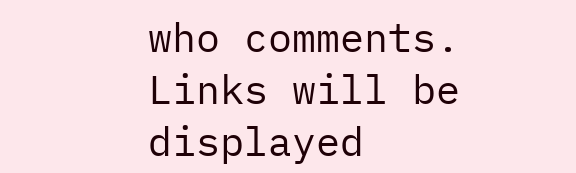who comments.
Links will be displayed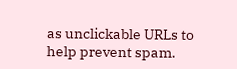as unclickable URLs to help prevent spam.